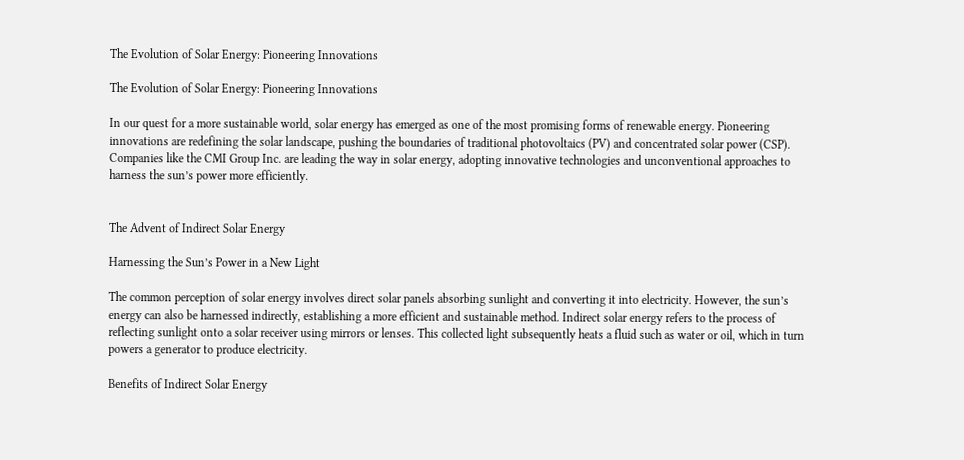The Evolution of Solar Energy: Pioneering Innovations

The Evolution of Solar Energy: Pioneering Innovations

In our quest for a more sustainable world, solar energy has emerged as one of the most promising forms of renewable energy. Pioneering innovations are redefining the solar landscape, pushing the boundaries of traditional photovoltaics (PV) and concentrated solar power (CSP). Companies like the CMI Group Inc. are leading the way in solar energy, adopting innovative technologies and unconventional approaches to harness the sun’s power more efficiently.


The Advent of Indirect Solar Energy

Harnessing the Sun’s Power in a New Light

The common perception of solar energy involves direct solar panels absorbing sunlight and converting it into electricity. However, the sun’s energy can also be harnessed indirectly, establishing a more efficient and sustainable method. Indirect solar energy refers to the process of reflecting sunlight onto a solar receiver using mirrors or lenses. This collected light subsequently heats a fluid such as water or oil, which in turn powers a generator to produce electricity.

Benefits of Indirect Solar Energy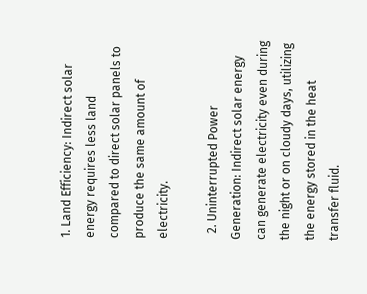1. Land Efficiency: Indirect solar energy requires less land compared to direct solar panels to produce the same amount of electricity.

  2. Uninterrupted Power Generation: Indirect solar energy can generate electricity even during the night or on cloudy days, utilizing the energy stored in the heat transfer fluid.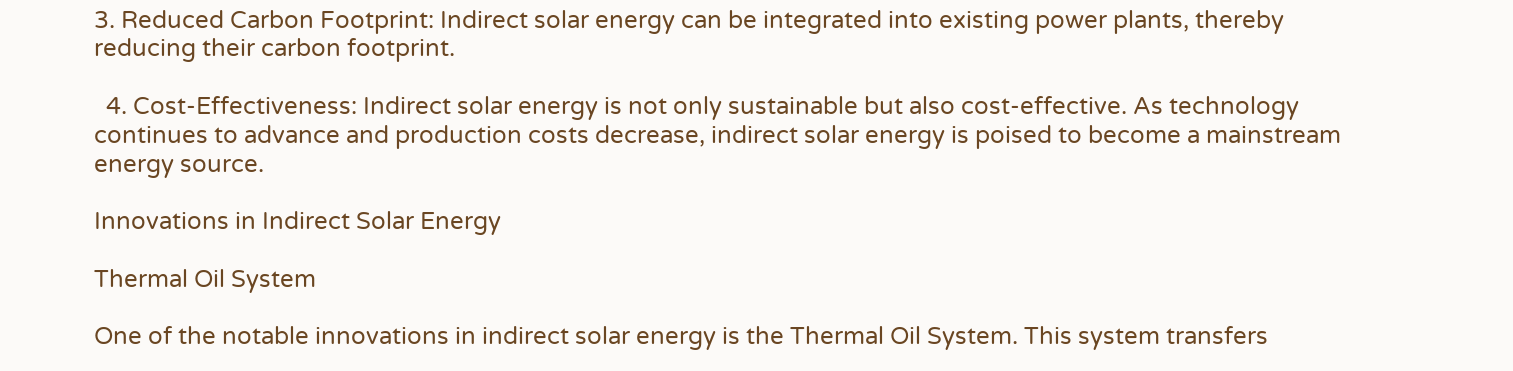3. Reduced Carbon Footprint: Indirect solar energy can be integrated into existing power plants, thereby reducing their carbon footprint.

  4. Cost-Effectiveness: Indirect solar energy is not only sustainable but also cost-effective. As technology continues to advance and production costs decrease, indirect solar energy is poised to become a mainstream energy source.

Innovations in Indirect Solar Energy

Thermal Oil System

One of the notable innovations in indirect solar energy is the Thermal Oil System. This system transfers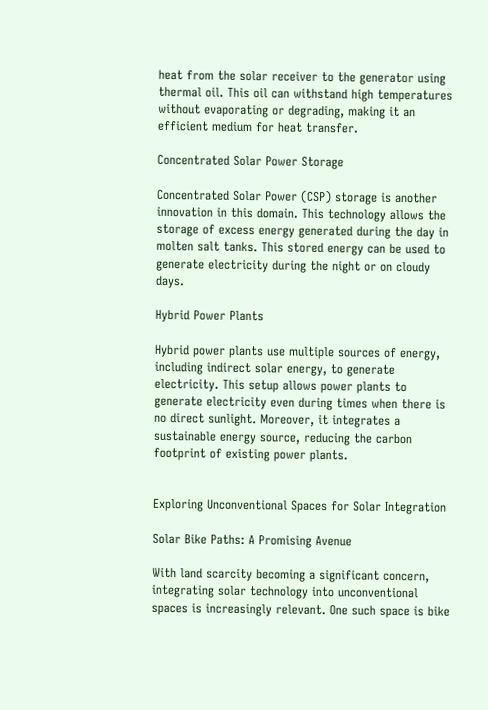heat from the solar receiver to the generator using thermal oil. This oil can withstand high temperatures without evaporating or degrading, making it an efficient medium for heat transfer.

Concentrated Solar Power Storage

Concentrated Solar Power (CSP) storage is another innovation in this domain. This technology allows the storage of excess energy generated during the day in molten salt tanks. This stored energy can be used to generate electricity during the night or on cloudy days.

Hybrid Power Plants

Hybrid power plants use multiple sources of energy, including indirect solar energy, to generate electricity. This setup allows power plants to generate electricity even during times when there is no direct sunlight. Moreover, it integrates a sustainable energy source, reducing the carbon footprint of existing power plants.


Exploring Unconventional Spaces for Solar Integration

Solar Bike Paths: A Promising Avenue

With land scarcity becoming a significant concern, integrating solar technology into unconventional spaces is increasingly relevant. One such space is bike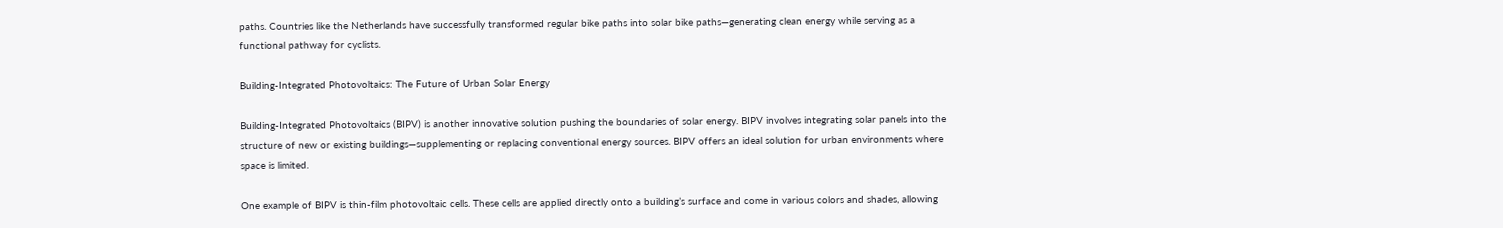paths. Countries like the Netherlands have successfully transformed regular bike paths into solar bike paths—generating clean energy while serving as a functional pathway for cyclists.

Building-Integrated Photovoltaics: The Future of Urban Solar Energy

Building-Integrated Photovoltaics (BIPV) is another innovative solution pushing the boundaries of solar energy. BIPV involves integrating solar panels into the structure of new or existing buildings—supplementing or replacing conventional energy sources. BIPV offers an ideal solution for urban environments where space is limited.

One example of BIPV is thin-film photovoltaic cells. These cells are applied directly onto a building’s surface and come in various colors and shades, allowing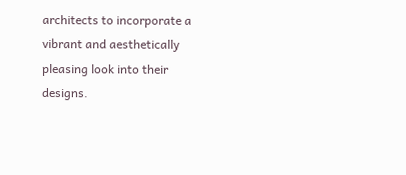architects to incorporate a vibrant and aesthetically pleasing look into their designs.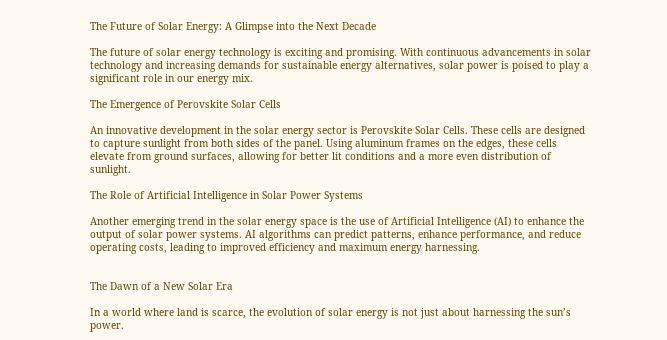The Future of Solar Energy: A Glimpse into the Next Decade

The future of solar energy technology is exciting and promising. With continuous advancements in solar technology and increasing demands for sustainable energy alternatives, solar power is poised to play a significant role in our energy mix.

The Emergence of Perovskite Solar Cells

An innovative development in the solar energy sector is Perovskite Solar Cells. These cells are designed to capture sunlight from both sides of the panel. Using aluminum frames on the edges, these cells elevate from ground surfaces, allowing for better lit conditions and a more even distribution of sunlight.

The Role of Artificial Intelligence in Solar Power Systems

Another emerging trend in the solar energy space is the use of Artificial Intelligence (AI) to enhance the output of solar power systems. AI algorithms can predict patterns, enhance performance, and reduce operating costs, leading to improved efficiency and maximum energy harnessing.


The Dawn of a New Solar Era

In a world where land is scarce, the evolution of solar energy is not just about harnessing the sun’s power.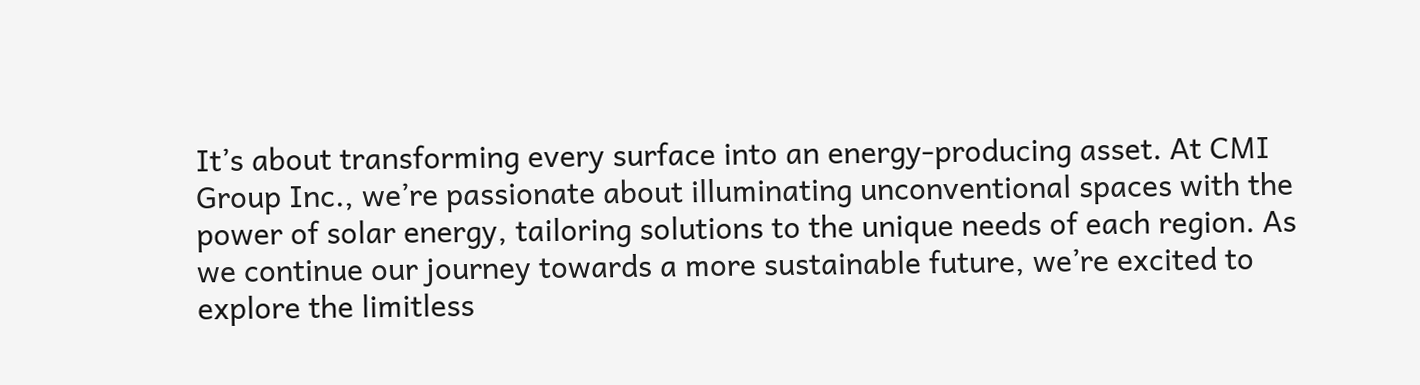It’s about transforming every surface into an energy-producing asset. At CMI Group Inc., we’re passionate about illuminating unconventional spaces with the power of solar energy, tailoring solutions to the unique needs of each region. As we continue our journey towards a more sustainable future, we’re excited to explore the limitless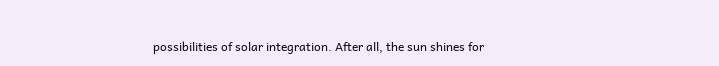possibilities of solar integration. After all, the sun shines for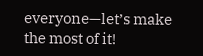everyone—let’s make the most of it!